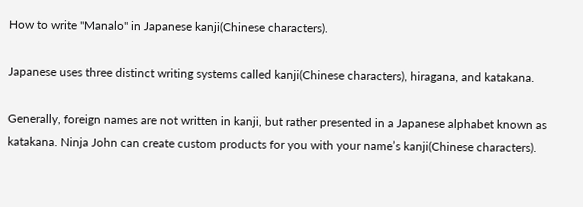How to write "Manalo" in Japanese kanji(Chinese characters).

Japanese uses three distinct writing systems called kanji(Chinese characters), hiragana, and katakana.

Generally, foreign names are not written in kanji, but rather presented in a Japanese alphabet known as katakana. Ninja John can create custom products for you with your name’s kanji(Chinese characters).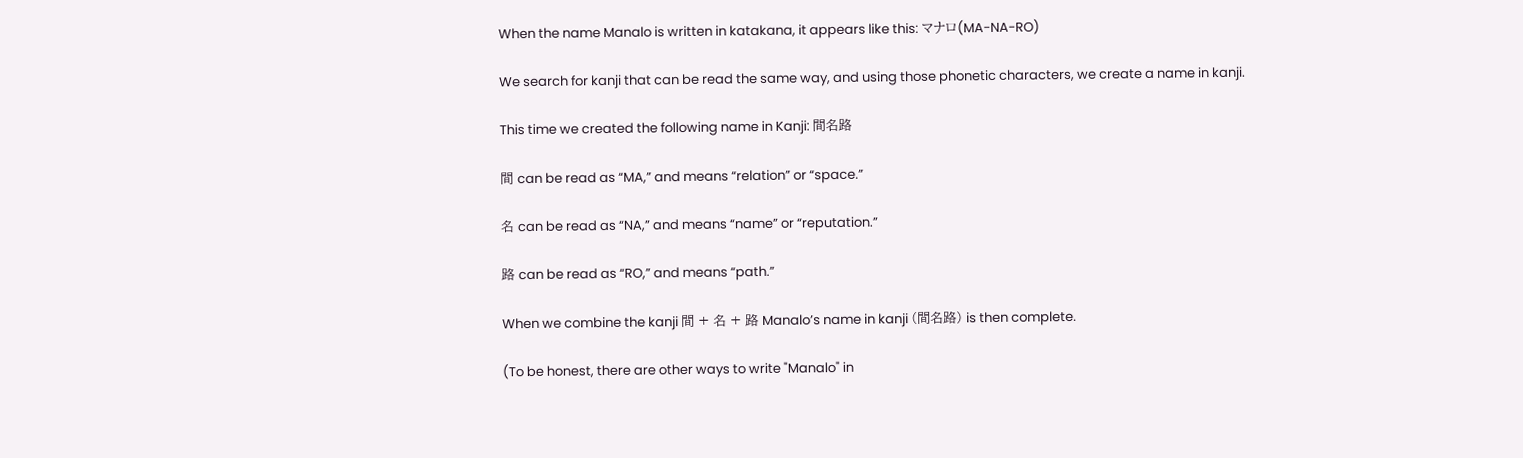When the name Manalo is written in katakana, it appears like this: マナロ(MA-NA-RO)

We search for kanji that can be read the same way, and using those phonetic characters, we create a name in kanji.

This time we created the following name in Kanji: 間名路

間 can be read as “MA,” and means “relation” or “space.”

名 can be read as “NA,” and means “name” or “reputation.”

路 can be read as “RO,” and means “path.”

When we combine the kanji 間 + 名 + 路 Manalo’s name in kanji (間名路) is then complete.

(To be honest, there are other ways to write "Manalo" in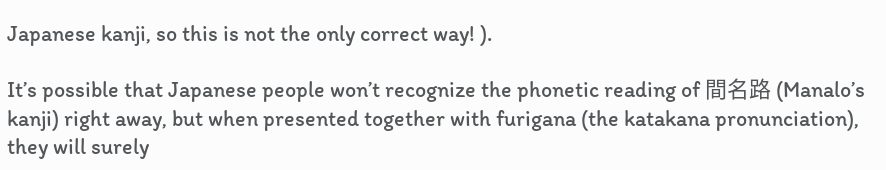Japanese kanji, so this is not the only correct way! ).

It’s possible that Japanese people won’t recognize the phonetic reading of 間名路 (Manalo’s kanji) right away, but when presented together with furigana (the katakana pronunciation), they will surely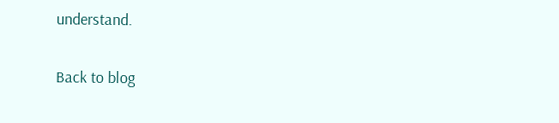understand.

Back to blog